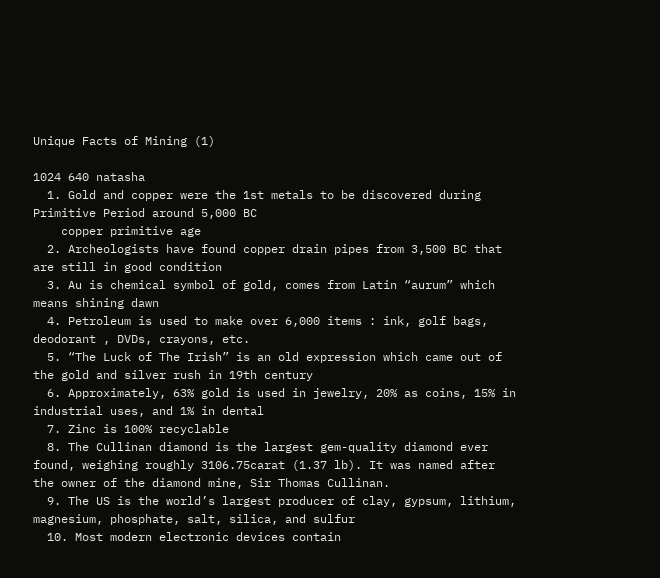Unique Facts of Mining (1)

1024 640 natasha
  1. Gold and copper were the 1st metals to be discovered during Primitive Period around 5,000 BC
    copper primitive age
  2. Archeologists have found copper drain pipes from 3,500 BC that are still in good condition
  3. Au is chemical symbol of gold, comes from Latin “aurum” which means shining dawn
  4. Petroleum is used to make over 6,000 items : ink, golf bags, deodorant , DVDs, crayons, etc.
  5. “The Luck of The Irish” is an old expression which came out of the gold and silver rush in 19th century
  6. Approximately, 63% gold is used in jewelry, 20% as coins, 15% in industrial uses, and 1% in dental
  7. Zinc is 100% recyclable
  8. The Cullinan diamond is the largest gem-quality diamond ever found, weighing roughly 3106.75carat (1.37 lb). It was named after the owner of the diamond mine, Sir Thomas Cullinan.
  9. The US is the world’s largest producer of clay, gypsum, lithium, magnesium, phosphate, salt, silica, and sulfur
  10. Most modern electronic devices contain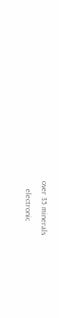over 35 minerals
    electronic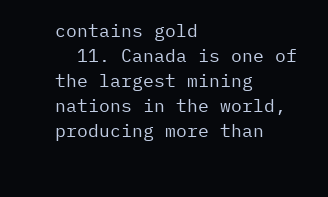contains gold
  11. Canada is one of the largest mining nations in the world, producing more than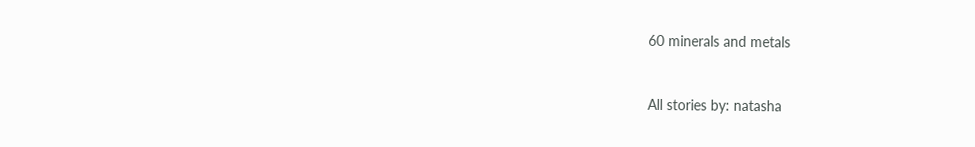60 minerals and metals


All stories by: natasha